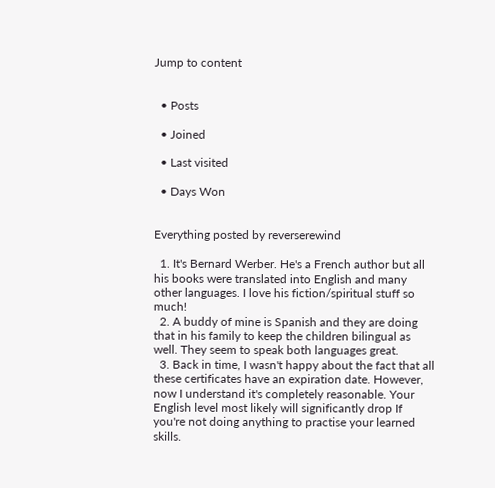Jump to content


  • Posts

  • Joined

  • Last visited

  • Days Won


Everything posted by reverserewind

  1. It's Bernard Werber. He's a French author but all his books were translated into English and many other languages. I love his fiction/spiritual stuff so much!
  2. A buddy of mine is Spanish and they are doing that in his family to keep the children bilingual as well. They seem to speak both languages great.
  3. Back in time, I wasn't happy about the fact that all these certificates have an expiration date. However, now I understand it's completely reasonable. Your English level most likely will significantly drop If you're not doing anything to practise your learned skills.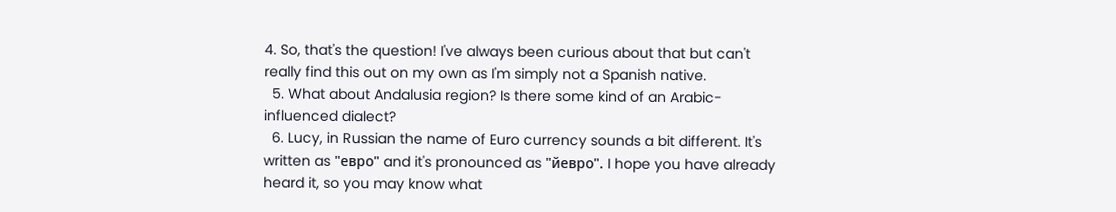4. So, that's the question! I've always been curious about that but can't really find this out on my own as I'm simply not a Spanish native.
  5. What about Andalusia region? Is there some kind of an Arabic-influenced dialect?
  6. Lucy, in Russian the name of Euro currency sounds a bit different. It's written as "евро" and it's pronounced as "йевро". I hope you have already heard it, so you may know what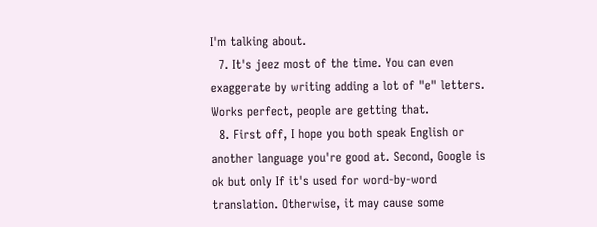I'm talking about.
  7. It's jeez most of the time. You can even exaggerate by writing adding a lot of "e" letters. Works perfect, people are getting that.
  8. First off, I hope you both speak English or another language you're good at. Second, Google is ok but only If it's used for word-by-word translation. Otherwise, it may cause some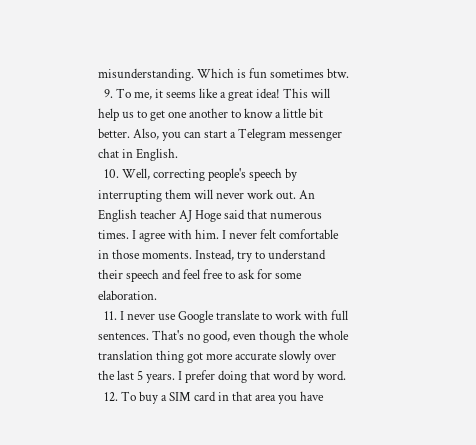misunderstanding. Which is fun sometimes btw.
  9. To me, it seems like a great idea! This will help us to get one another to know a little bit better. Also, you can start a Telegram messenger chat in English.
  10. Well, correcting people's speech by interrupting them will never work out. An English teacher AJ Hoge said that numerous times. I agree with him. I never felt comfortable in those moments. Instead, try to understand their speech and feel free to ask for some elaboration.
  11. I never use Google translate to work with full sentences. That's no good, even though the whole translation thing got more accurate slowly over the last 5 years. I prefer doing that word by word.
  12. To buy a SIM card in that area you have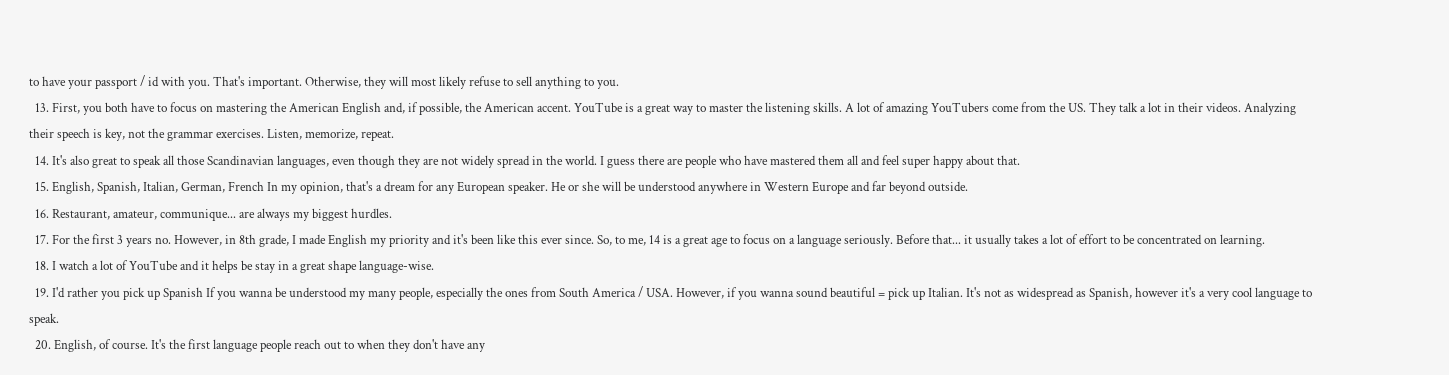to have your passport / id with you. That's important. Otherwise, they will most likely refuse to sell anything to you.
  13. First, you both have to focus on mastering the American English and, if possible, the American accent. YouTube is a great way to master the listening skills. A lot of amazing YouTubers come from the US. They talk a lot in their videos. Analyzing their speech is key, not the grammar exercises. Listen, memorize, repeat.
  14. It's also great to speak all those Scandinavian languages, even though they are not widely spread in the world. I guess there are people who have mastered them all and feel super happy about that.
  15. English, Spanish, Italian, German, French In my opinion, that's a dream for any European speaker. He or she will be understood anywhere in Western Europe and far beyond outside.
  16. Restaurant, amateur, communique... are always my biggest hurdles.
  17. For the first 3 years no. However, in 8th grade, I made English my priority and it's been like this ever since. So, to me, 14 is a great age to focus on a language seriously. Before that... it usually takes a lot of effort to be concentrated on learning.
  18. I watch a lot of YouTube and it helps be stay in a great shape language-wise.
  19. I'd rather you pick up Spanish If you wanna be understood my many people, especially the ones from South America / USA. However, if you wanna sound beautiful = pick up Italian. It's not as widespread as Spanish, however it's a very cool language to speak.
  20. English, of course. It's the first language people reach out to when they don't have any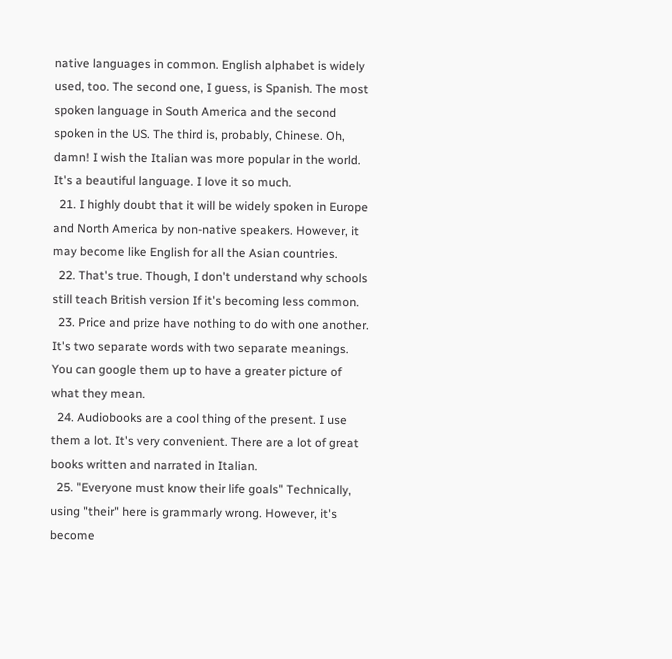native languages in common. English alphabet is widely used, too. The second one, I guess, is Spanish. The most spoken language in South America and the second spoken in the US. The third is, probably, Chinese. Oh, damn! I wish the Italian was more popular in the world. It's a beautiful language. I love it so much.
  21. I highly doubt that it will be widely spoken in Europe and North America by non-native speakers. However, it may become like English for all the Asian countries.
  22. That's true. Though, I don't understand why schools still teach British version If it's becoming less common.
  23. Price and prize have nothing to do with one another. It's two separate words with two separate meanings. You can google them up to have a greater picture of what they mean.
  24. Audiobooks are a cool thing of the present. I use them a lot. It's very convenient. There are a lot of great books written and narrated in Italian.
  25. "Everyone must know their life goals" Technically, using "their" here is grammarly wrong. However, it's become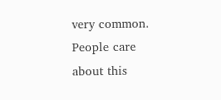very common. People care about this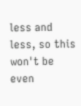less and less, so this won't be even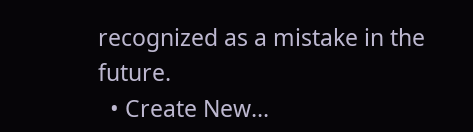recognized as a mistake in the future.
  • Create New...